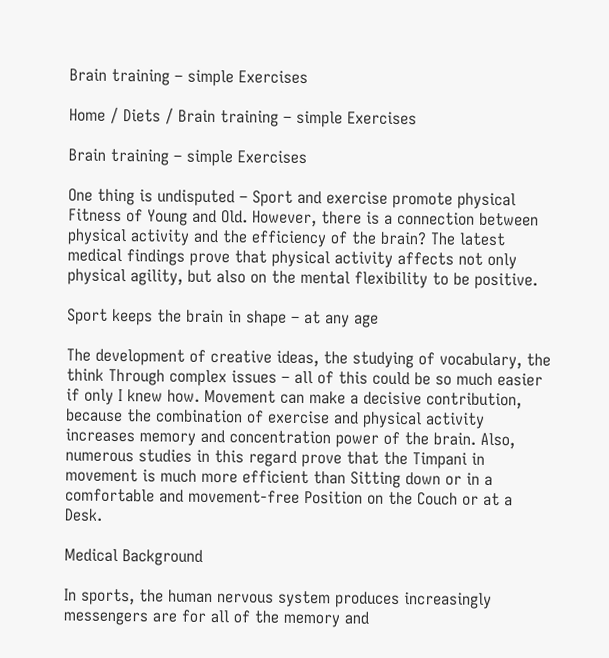Brain training – simple Exercises

Home / Diets / Brain training – simple Exercises

Brain training – simple Exercises

One thing is undisputed – Sport and exercise promote physical Fitness of Young and Old. However, there is a connection between physical activity and the efficiency of the brain? The latest medical findings prove that physical activity affects not only physical agility, but also on the mental flexibility to be positive.

Sport keeps the brain in shape – at any age

The development of creative ideas, the studying of vocabulary, the think Through complex issues – all of this could be so much easier if only I knew how. Movement can make a decisive contribution, because the combination of exercise and physical activity increases memory and concentration power of the brain. Also, numerous studies in this regard prove that the Timpani in movement is much more efficient than Sitting down or in a comfortable and movement-free Position on the Couch or at a Desk.

Medical Background

In sports, the human nervous system produces increasingly messengers are for all of the memory and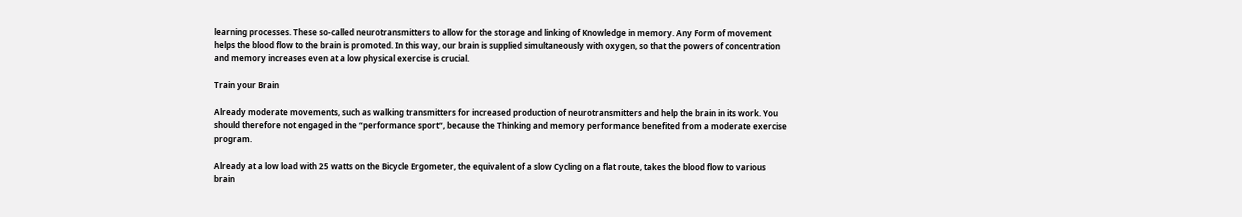learning processes. These so-called neurotransmitters to allow for the storage and linking of Knowledge in memory. Any Form of movement helps the blood flow to the brain is promoted. In this way, our brain is supplied simultaneously with oxygen, so that the powers of concentration and memory increases even at a low physical exercise is crucial.

Train your Brain

Already moderate movements, such as walking transmitters for increased production of neurotransmitters and help the brain in its work. You should therefore not engaged in the “performance sport“, because the Thinking and memory performance benefited from a moderate exercise program.

Already at a low load with 25 watts on the Bicycle Ergometer, the equivalent of a slow Cycling on a flat route, takes the blood flow to various brain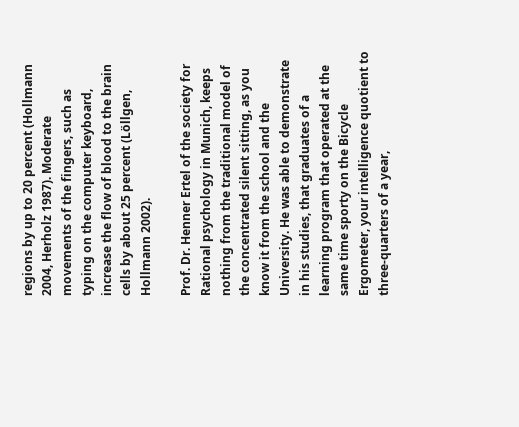regions by up to 20 percent (Hollmann 2004, Herholz 1987). Moderate movements of the fingers, such as typing on the computer keyboard, increase the flow of blood to the brain cells by about 25 percent (Löllgen, Hollmann 2002).

Prof. Dr. Henner Ertel of the society for Rational psychology in Munich, keeps nothing from the traditional model of the concentrated silent sitting, as you know it from the school and the University. He was able to demonstrate in his studies, that graduates of a learning program that operated at the same time sporty on the Bicycle Ergometer, your intelligence quotient to three-quarters of a year,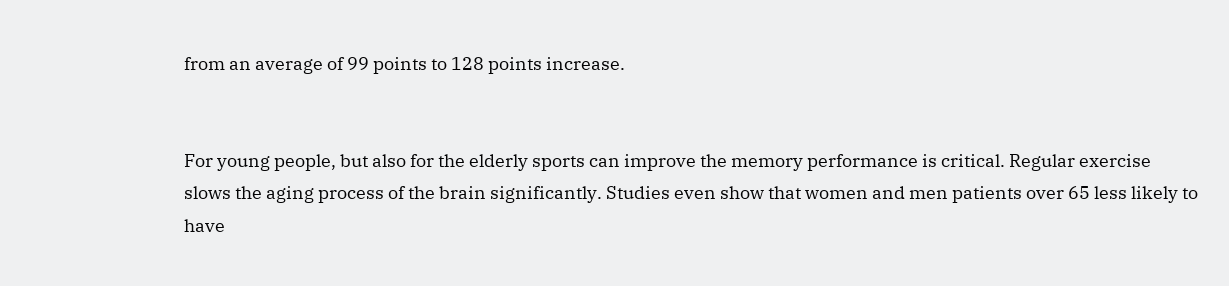from an average of 99 points to 128 points increase.


For young people, but also for the elderly sports can improve the memory performance is critical. Regular exercise slows the aging process of the brain significantly. Studies even show that women and men patients over 65 less likely to have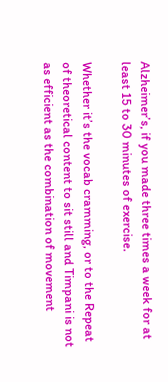Alzheimer’s, if you made three times a week for at least 15 to 30 minutes of exercise.

Whether it’s the vocab cramming, or to the Repeat of theoretical content to sit still and Timpani is not as efficient as the combination of movement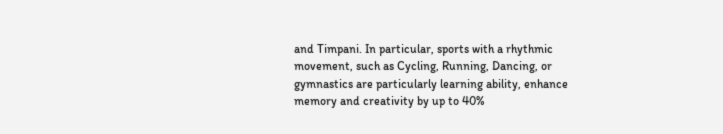and Timpani. In particular, sports with a rhythmic movement, such as Cycling, Running, Dancing, or gymnastics are particularly learning ability, enhance memory and creativity by up to 40%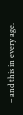– and this in every age.